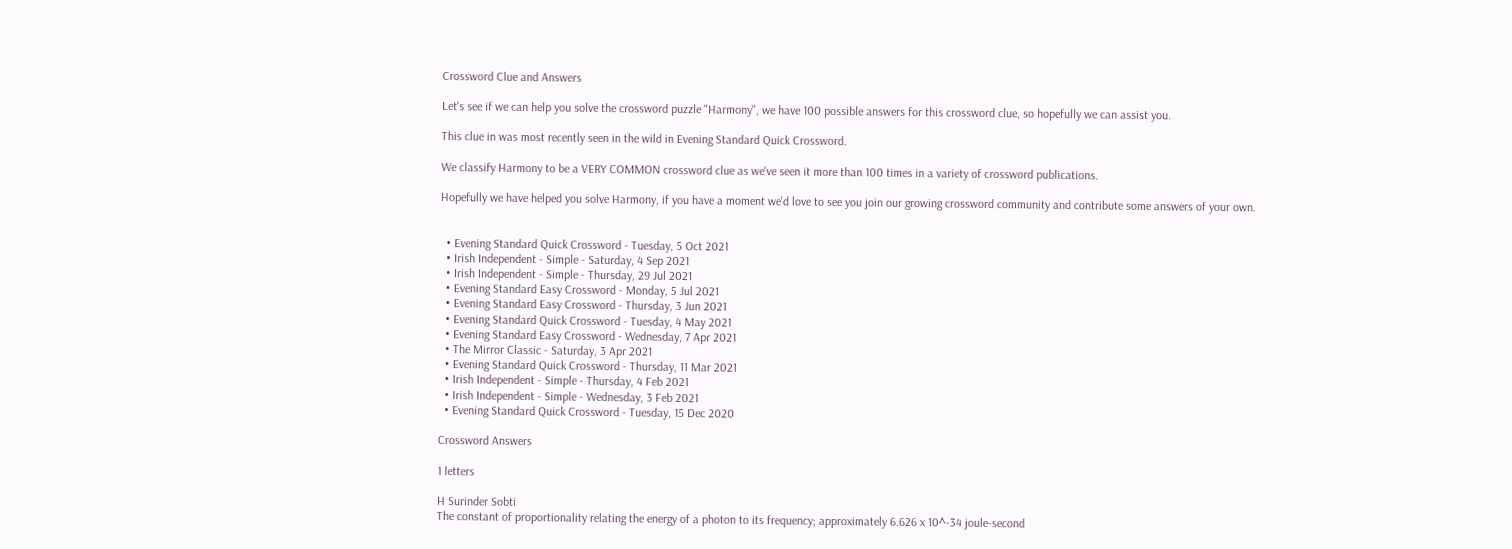Crossword Clue and Answers

Let's see if we can help you solve the crossword puzzle "Harmony", we have 100 possible answers for this crossword clue, so hopefully we can assist you.

This clue in was most recently seen in the wild in Evening Standard Quick Crossword.

We classify Harmony to be a VERY COMMON crossword clue as we've seen it more than 100 times in a variety of crossword publications.

Hopefully we have helped you solve Harmony, if you have a moment we'd love to see you join our growing crossword community and contribute some answers of your own.


  • Evening Standard Quick Crossword - Tuesday, 5 Oct 2021
  • Irish Independent - Simple - Saturday, 4 Sep 2021
  • Irish Independent - Simple - Thursday, 29 Jul 2021
  • Evening Standard Easy Crossword - Monday, 5 Jul 2021
  • Evening Standard Easy Crossword - Thursday, 3 Jun 2021
  • Evening Standard Quick Crossword - Tuesday, 4 May 2021
  • Evening Standard Easy Crossword - Wednesday, 7 Apr 2021
  • The Mirror Classic - Saturday, 3 Apr 2021
  • Evening Standard Quick Crossword - Thursday, 11 Mar 2021
  • Irish Independent - Simple - Thursday, 4 Feb 2021
  • Irish Independent - Simple - Wednesday, 3 Feb 2021
  • Evening Standard Quick Crossword - Tuesday, 15 Dec 2020

Crossword Answers

1 letters

H Surinder Sobti
The constant of proportionality relating the energy of a photon to its frequency; approximately 6.626 x 10^-34 joule-second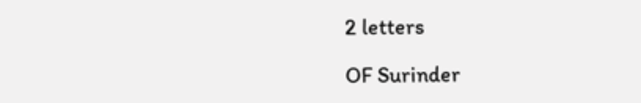2 letters

OF Surinder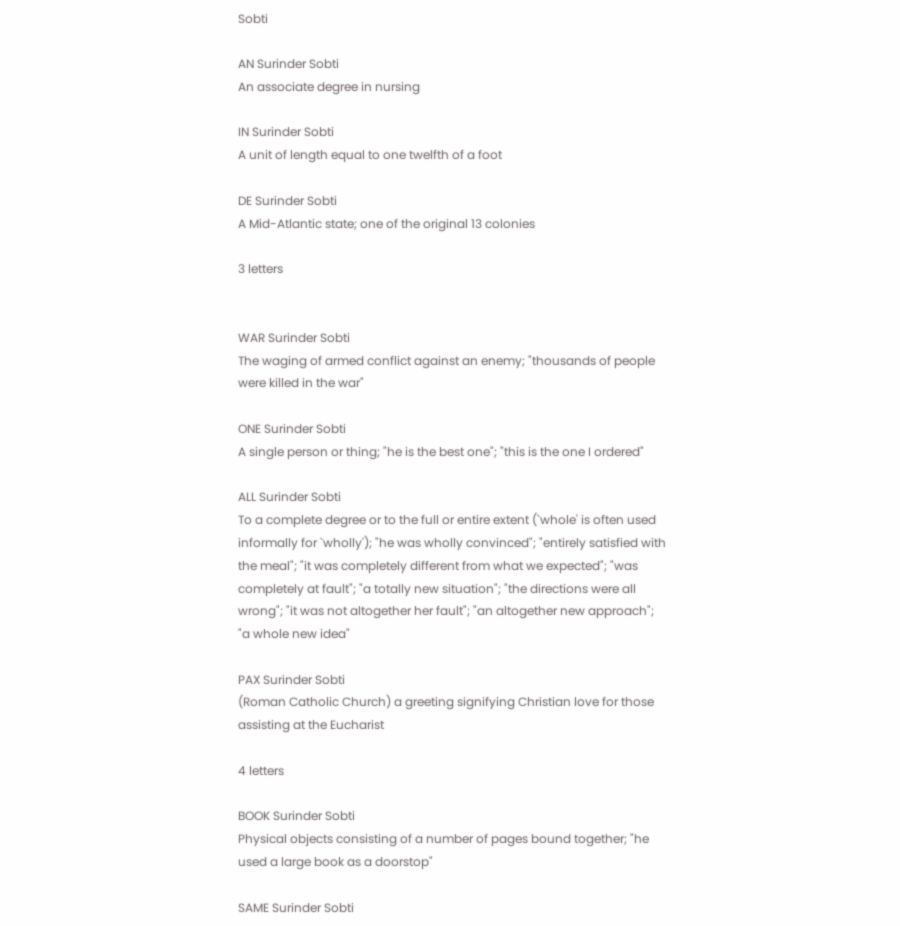Sobti

AN Surinder Sobti
An associate degree in nursing

IN Surinder Sobti
A unit of length equal to one twelfth of a foot

DE Surinder Sobti
A Mid-Atlantic state; one of the original 13 colonies

3 letters


WAR Surinder Sobti
The waging of armed conflict against an enemy; "thousands of people were killed in the war"

ONE Surinder Sobti
A single person or thing; "he is the best one"; "this is the one I ordered"

ALL Surinder Sobti
To a complete degree or to the full or entire extent (`whole' is often used informally for `wholly'); "he was wholly convinced"; "entirely satisfied with the meal"; "it was completely different from what we expected"; "was completely at fault"; "a totally new situation"; "the directions were all wrong"; "it was not altogether her fault"; "an altogether new approach"; "a whole new idea"

PAX Surinder Sobti
(Roman Catholic Church) a greeting signifying Christian love for those assisting at the Eucharist

4 letters

BOOK Surinder Sobti
Physical objects consisting of a number of pages bound together; "he used a large book as a doorstop"

SAME Surinder Sobti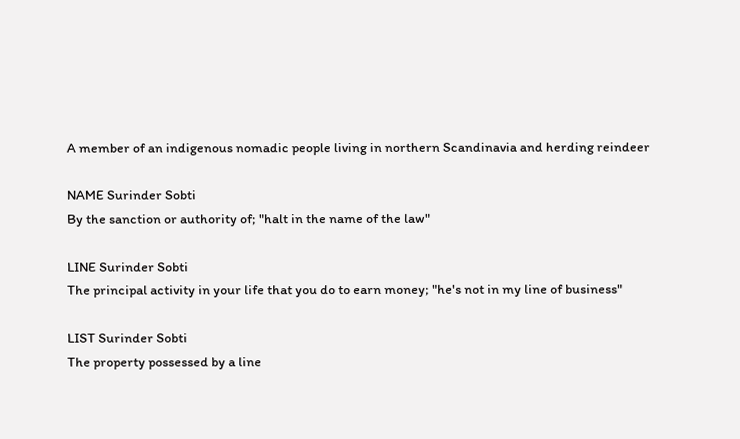A member of an indigenous nomadic people living in northern Scandinavia and herding reindeer

NAME Surinder Sobti
By the sanction or authority of; "halt in the name of the law"

LINE Surinder Sobti
The principal activity in your life that you do to earn money; "he's not in my line of business"

LIST Surinder Sobti
The property possessed by a line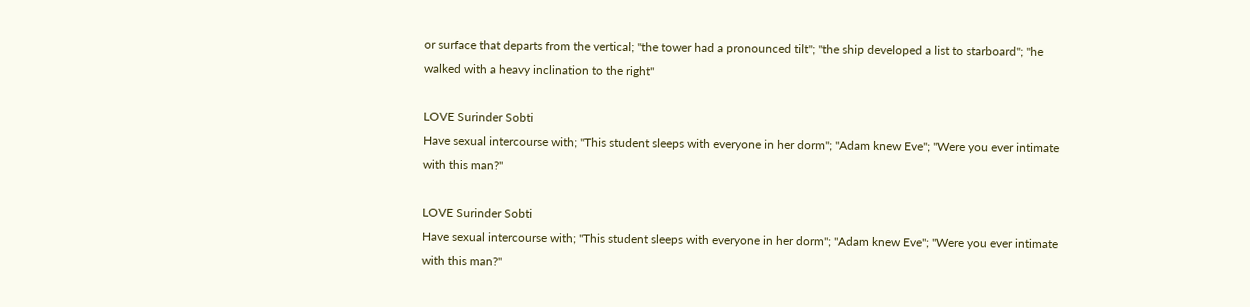or surface that departs from the vertical; "the tower had a pronounced tilt"; "the ship developed a list to starboard"; "he walked with a heavy inclination to the right"

LOVE Surinder Sobti
Have sexual intercourse with; "This student sleeps with everyone in her dorm"; "Adam knew Eve"; "Were you ever intimate with this man?"

LOVE Surinder Sobti
Have sexual intercourse with; "This student sleeps with everyone in her dorm"; "Adam knew Eve"; "Were you ever intimate with this man?"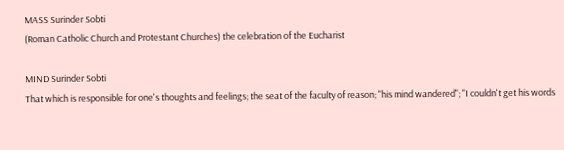MASS Surinder Sobti
(Roman Catholic Church and Protestant Churches) the celebration of the Eucharist

MIND Surinder Sobti
That which is responsible for one's thoughts and feelings; the seat of the faculty of reason; "his mind wandered"; "I couldn't get his words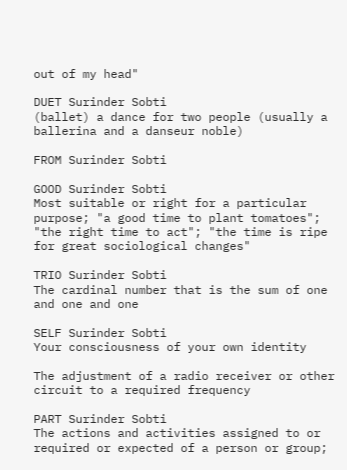out of my head"

DUET Surinder Sobti
(ballet) a dance for two people (usually a ballerina and a danseur noble)

FROM Surinder Sobti

GOOD Surinder Sobti
Most suitable or right for a particular purpose; "a good time to plant tomatoes"; "the right time to act"; "the time is ripe for great sociological changes"

TRIO Surinder Sobti
The cardinal number that is the sum of one and one and one

SELF Surinder Sobti
Your consciousness of your own identity

The adjustment of a radio receiver or other circuit to a required frequency

PART Surinder Sobti
The actions and activities assigned to or required or expected of a person or group;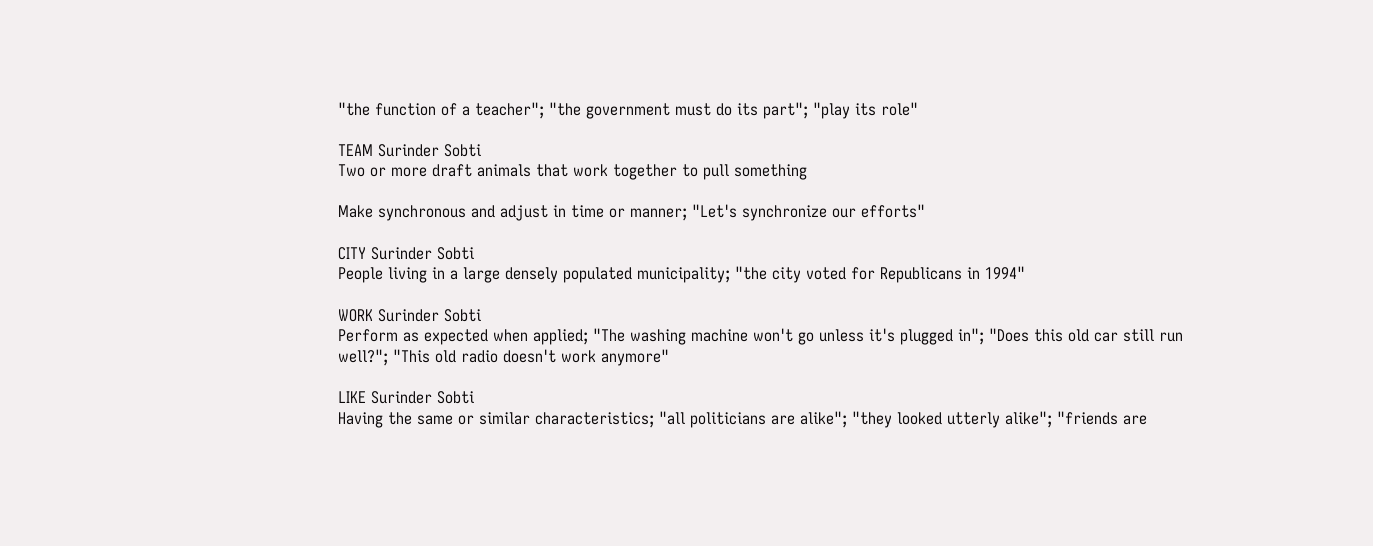"the function of a teacher"; "the government must do its part"; "play its role"

TEAM Surinder Sobti
Two or more draft animals that work together to pull something

Make synchronous and adjust in time or manner; "Let's synchronize our efforts"

CITY Surinder Sobti
People living in a large densely populated municipality; "the city voted for Republicans in 1994"

WORK Surinder Sobti
Perform as expected when applied; "The washing machine won't go unless it's plugged in"; "Does this old car still run well?"; "This old radio doesn't work anymore"

LIKE Surinder Sobti
Having the same or similar characteristics; "all politicians are alike"; "they looked utterly alike"; "friends are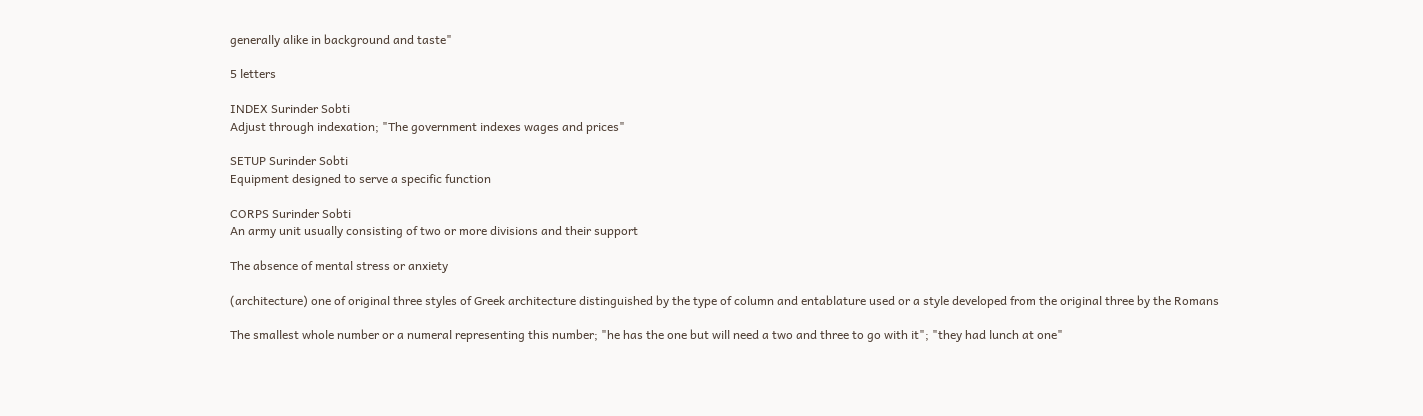generally alike in background and taste"

5 letters

INDEX Surinder Sobti
Adjust through indexation; "The government indexes wages and prices"

SETUP Surinder Sobti
Equipment designed to serve a specific function

CORPS Surinder Sobti
An army unit usually consisting of two or more divisions and their support

The absence of mental stress or anxiety

(architecture) one of original three styles of Greek architecture distinguished by the type of column and entablature used or a style developed from the original three by the Romans

The smallest whole number or a numeral representing this number; "he has the one but will need a two and three to go with it"; "they had lunch at one"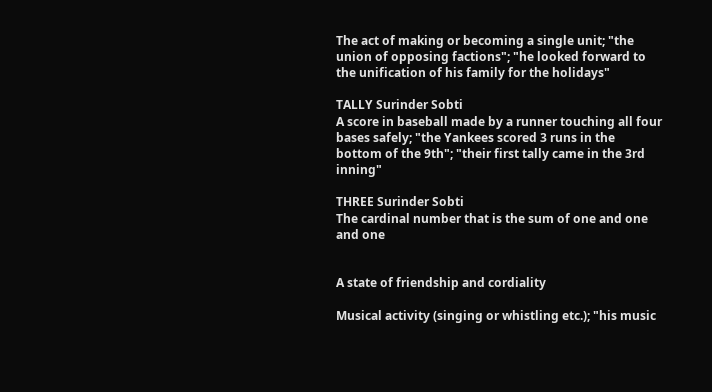The act of making or becoming a single unit; "the union of opposing factions"; "he looked forward to the unification of his family for the holidays"

TALLY Surinder Sobti
A score in baseball made by a runner touching all four bases safely; "the Yankees scored 3 runs in the bottom of the 9th"; "their first tally came in the 3rd inning"

THREE Surinder Sobti
The cardinal number that is the sum of one and one and one


A state of friendship and cordiality

Musical activity (singing or whistling etc.); "his music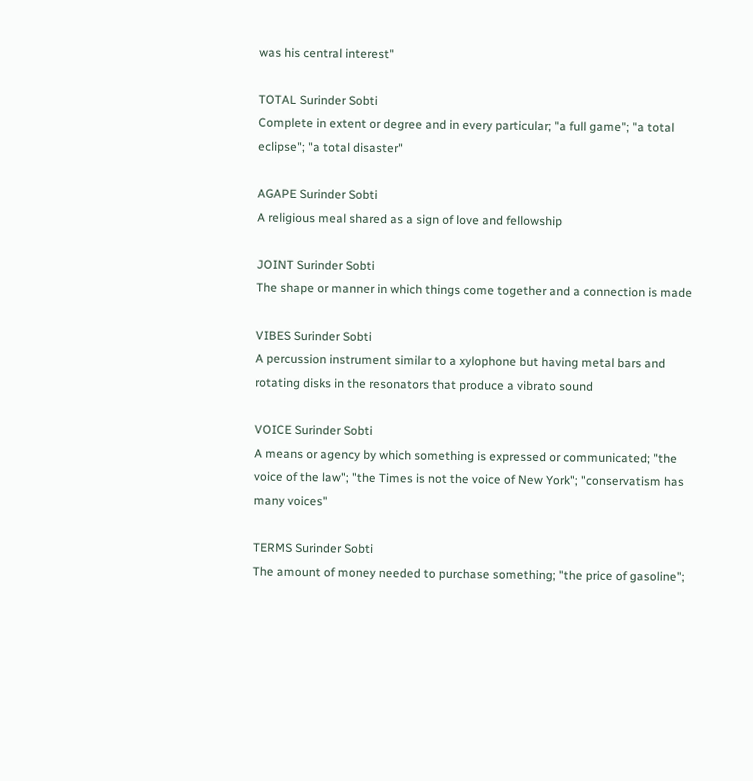was his central interest"

TOTAL Surinder Sobti
Complete in extent or degree and in every particular; "a full game"; "a total eclipse"; "a total disaster"

AGAPE Surinder Sobti
A religious meal shared as a sign of love and fellowship

JOINT Surinder Sobti
The shape or manner in which things come together and a connection is made

VIBES Surinder Sobti
A percussion instrument similar to a xylophone but having metal bars and rotating disks in the resonators that produce a vibrato sound

VOICE Surinder Sobti
A means or agency by which something is expressed or communicated; "the voice of the law"; "the Times is not the voice of New York"; "conservatism has many voices"

TERMS Surinder Sobti
The amount of money needed to purchase something; "the price of gasoline";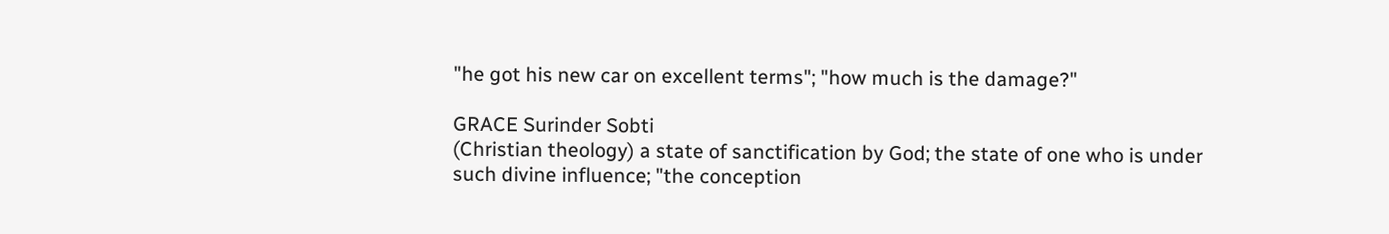"he got his new car on excellent terms"; "how much is the damage?"

GRACE Surinder Sobti
(Christian theology) a state of sanctification by God; the state of one who is under such divine influence; "the conception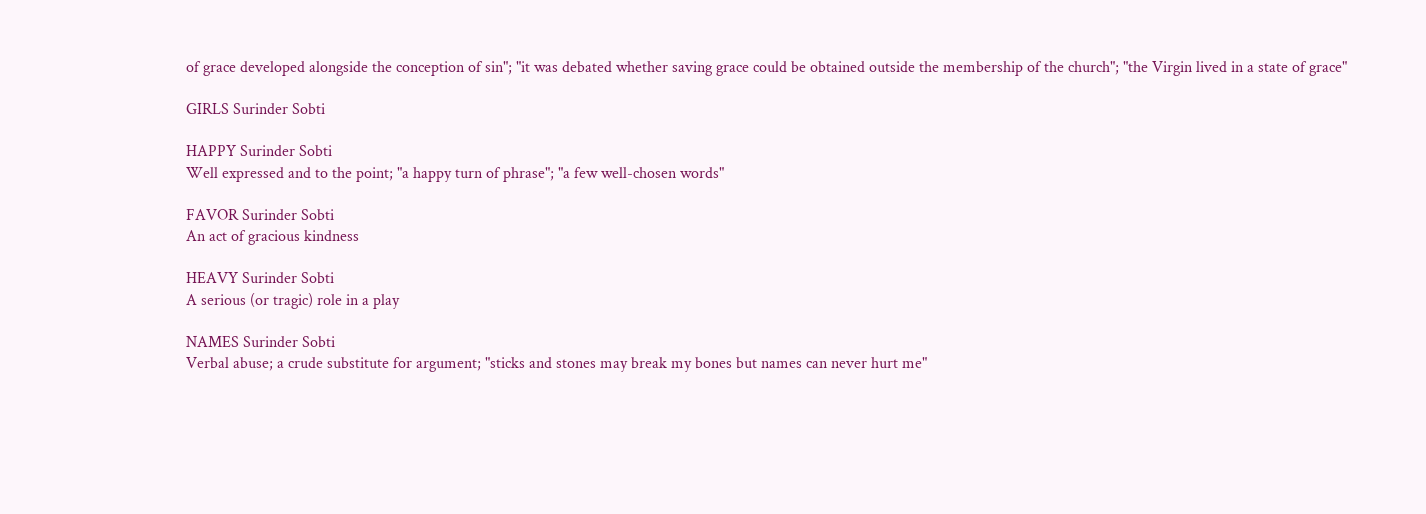of grace developed alongside the conception of sin"; "it was debated whether saving grace could be obtained outside the membership of the church"; "the Virgin lived in a state of grace"

GIRLS Surinder Sobti

HAPPY Surinder Sobti
Well expressed and to the point; "a happy turn of phrase"; "a few well-chosen words"

FAVOR Surinder Sobti
An act of gracious kindness

HEAVY Surinder Sobti
A serious (or tragic) role in a play

NAMES Surinder Sobti
Verbal abuse; a crude substitute for argument; "sticks and stones may break my bones but names can never hurt me"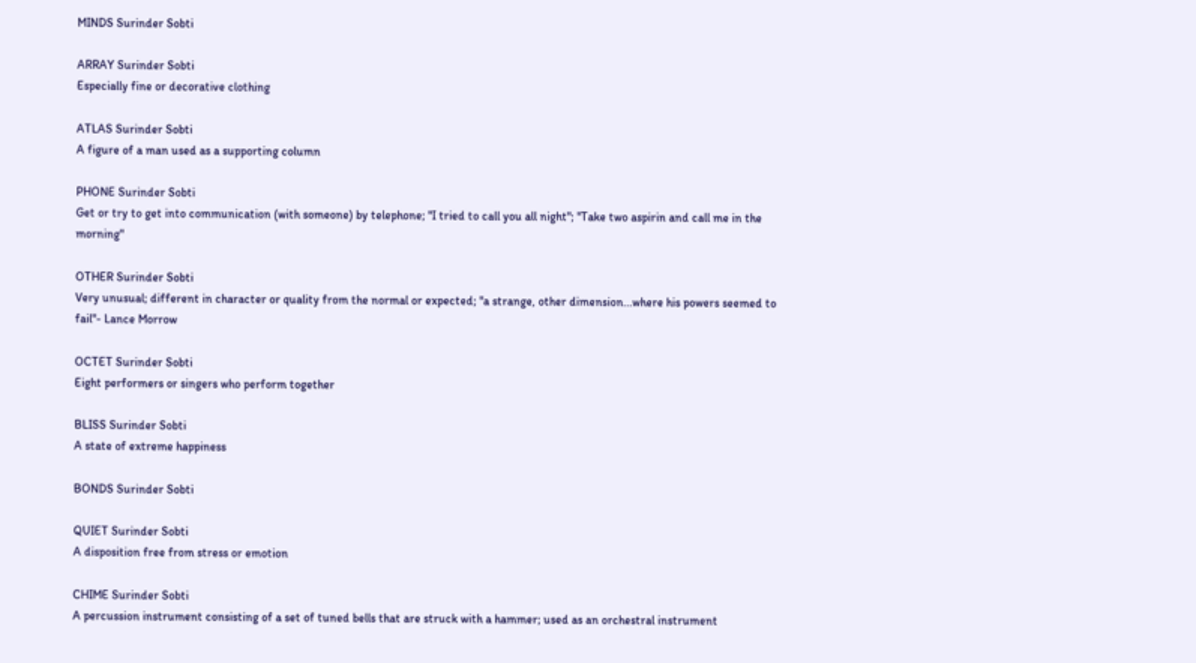MINDS Surinder Sobti

ARRAY Surinder Sobti
Especially fine or decorative clothing

ATLAS Surinder Sobti
A figure of a man used as a supporting column

PHONE Surinder Sobti
Get or try to get into communication (with someone) by telephone; "I tried to call you all night"; "Take two aspirin and call me in the morning"

OTHER Surinder Sobti
Very unusual; different in character or quality from the normal or expected; "a strange, other dimension...where his powers seemed to fail"- Lance Morrow

OCTET Surinder Sobti
Eight performers or singers who perform together

BLISS Surinder Sobti
A state of extreme happiness

BONDS Surinder Sobti

QUIET Surinder Sobti
A disposition free from stress or emotion

CHIME Surinder Sobti
A percussion instrument consisting of a set of tuned bells that are struck with a hammer; used as an orchestral instrument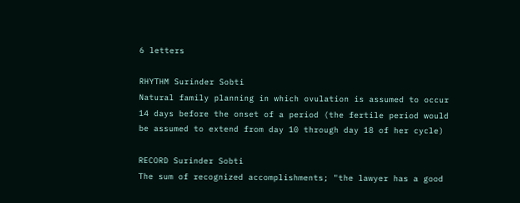6 letters

RHYTHM Surinder Sobti
Natural family planning in which ovulation is assumed to occur 14 days before the onset of a period (the fertile period would be assumed to extend from day 10 through day 18 of her cycle)

RECORD Surinder Sobti
The sum of recognized accomplishments; "the lawyer has a good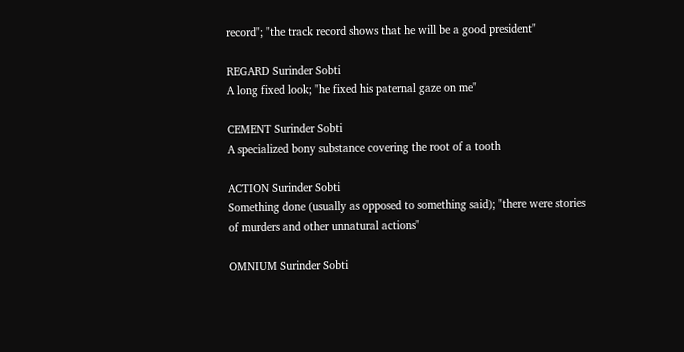record"; "the track record shows that he will be a good president"

REGARD Surinder Sobti
A long fixed look; "he fixed his paternal gaze on me"

CEMENT Surinder Sobti
A specialized bony substance covering the root of a tooth

ACTION Surinder Sobti
Something done (usually as opposed to something said); "there were stories of murders and other unnatural actions"

OMNIUM Surinder Sobti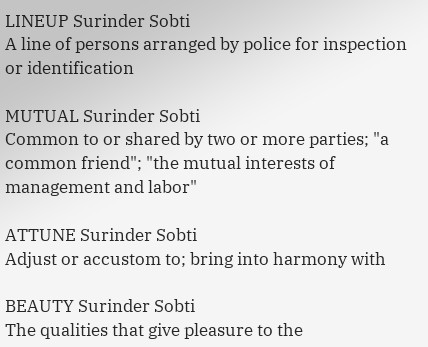LINEUP Surinder Sobti
A line of persons arranged by police for inspection or identification

MUTUAL Surinder Sobti
Common to or shared by two or more parties; "a common friend"; "the mutual interests of management and labor"

ATTUNE Surinder Sobti
Adjust or accustom to; bring into harmony with

BEAUTY Surinder Sobti
The qualities that give pleasure to the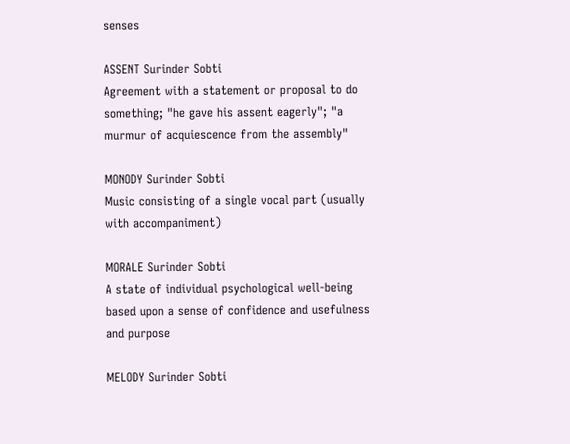senses

ASSENT Surinder Sobti
Agreement with a statement or proposal to do something; "he gave his assent eagerly"; "a murmur of acquiescence from the assembly"

MONODY Surinder Sobti
Music consisting of a single vocal part (usually with accompaniment)

MORALE Surinder Sobti
A state of individual psychological well-being based upon a sense of confidence and usefulness and purpose

MELODY Surinder Sobti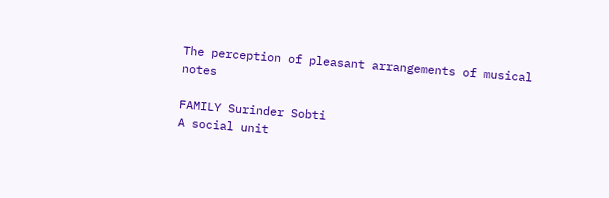The perception of pleasant arrangements of musical notes

FAMILY Surinder Sobti
A social unit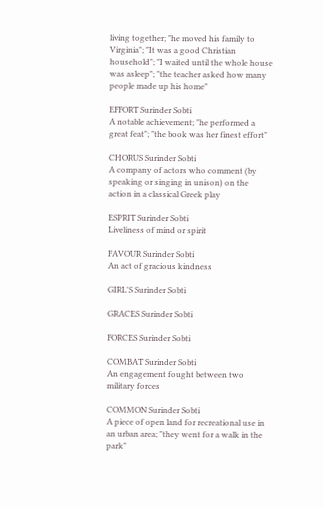living together; "he moved his family to Virginia"; "It was a good Christian household"; "I waited until the whole house was asleep"; "the teacher asked how many people made up his home"

EFFORT Surinder Sobti
A notable achievement; "he performed a great feat"; "the book was her finest effort"

CHORUS Surinder Sobti
A company of actors who comment (by speaking or singing in unison) on the action in a classical Greek play

ESPRIT Surinder Sobti
Liveliness of mind or spirit

FAVOUR Surinder Sobti
An act of gracious kindness

GIRL'S Surinder Sobti

GRACES Surinder Sobti

FORCES Surinder Sobti

COMBAT Surinder Sobti
An engagement fought between two military forces

COMMON Surinder Sobti
A piece of open land for recreational use in an urban area; "they went for a walk in the park"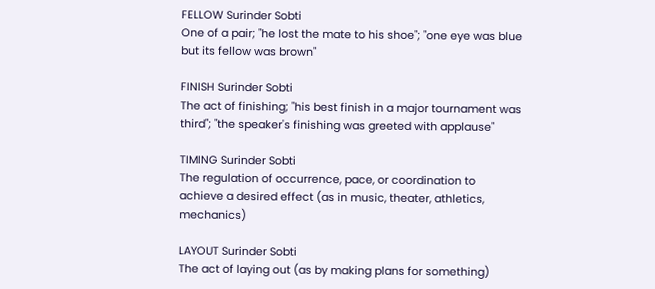FELLOW Surinder Sobti
One of a pair; "he lost the mate to his shoe"; "one eye was blue but its fellow was brown"

FINISH Surinder Sobti
The act of finishing; "his best finish in a major tournament was third"; "the speaker's finishing was greeted with applause"

TIMING Surinder Sobti
The regulation of occurrence, pace, or coordination to achieve a desired effect (as in music, theater, athletics, mechanics)

LAYOUT Surinder Sobti
The act of laying out (as by making plans for something)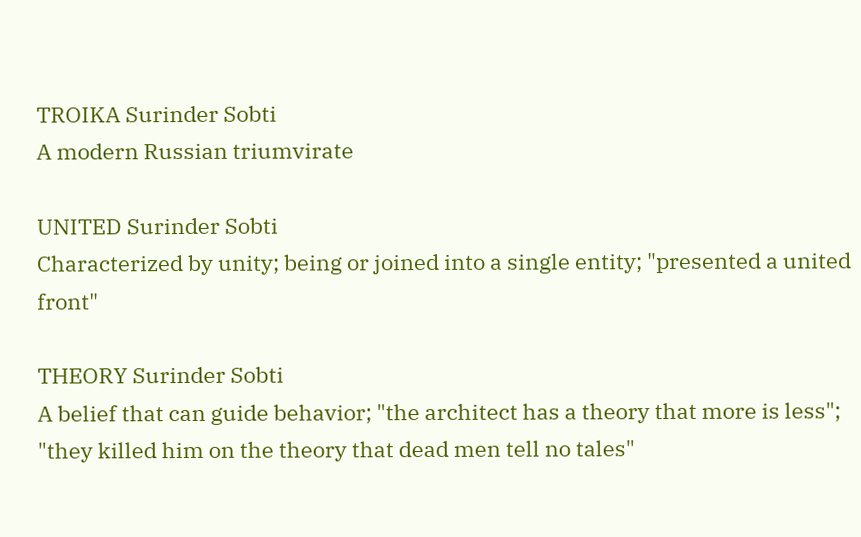TROIKA Surinder Sobti
A modern Russian triumvirate

UNITED Surinder Sobti
Characterized by unity; being or joined into a single entity; "presented a united front"

THEORY Surinder Sobti
A belief that can guide behavior; "the architect has a theory that more is less"; "they killed him on the theory that dead men tell no tales"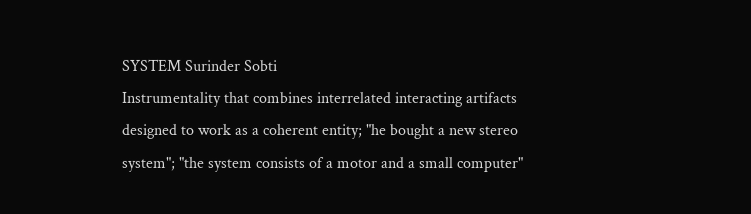SYSTEM Surinder Sobti
Instrumentality that combines interrelated interacting artifacts designed to work as a coherent entity; "he bought a new stereo system"; "the system consists of a motor and a small computer"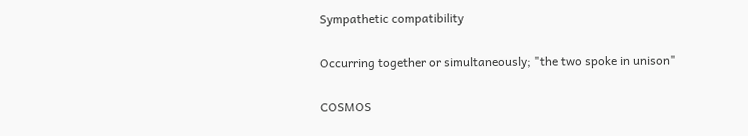Sympathetic compatibility

Occurring together or simultaneously; "the two spoke in unison"

COSMOS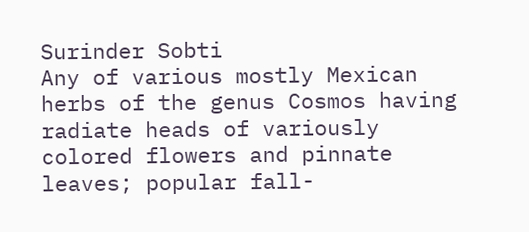Surinder Sobti
Any of various mostly Mexican herbs of the genus Cosmos having radiate heads of variously colored flowers and pinnate leaves; popular fall-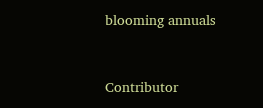blooming annuals


Contributor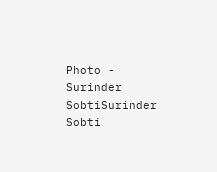Photo - Surinder SobtiSurinder Sobti